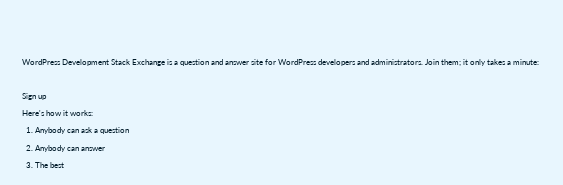WordPress Development Stack Exchange is a question and answer site for WordPress developers and administrators. Join them; it only takes a minute:

Sign up
Here's how it works:
  1. Anybody can ask a question
  2. Anybody can answer
  3. The best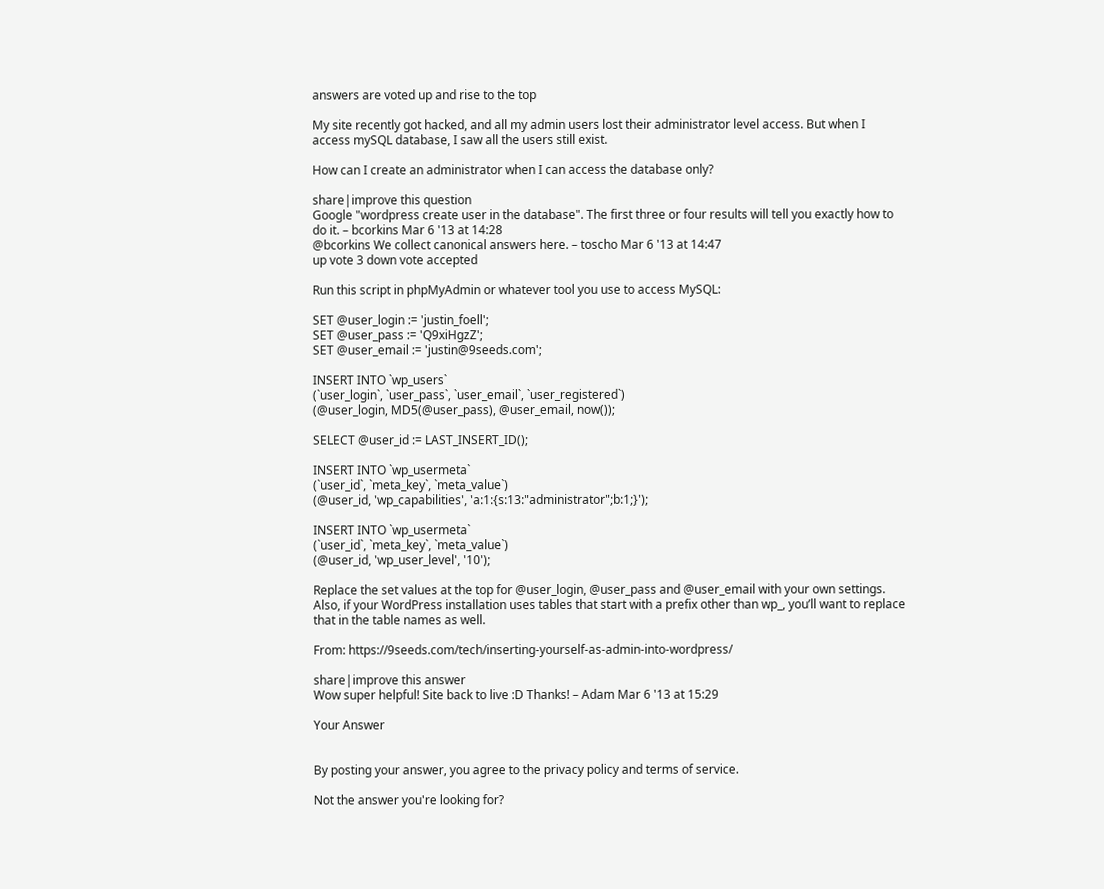answers are voted up and rise to the top

My site recently got hacked, and all my admin users lost their administrator level access. But when I access mySQL database, I saw all the users still exist.

How can I create an administrator when I can access the database only?

share|improve this question
Google "wordpress create user in the database". The first three or four results will tell you exactly how to do it. – bcorkins Mar 6 '13 at 14:28
@bcorkins We collect canonical answers here. – toscho Mar 6 '13 at 14:47
up vote 3 down vote accepted

Run this script in phpMyAdmin or whatever tool you use to access MySQL:

SET @user_login := 'justin_foell';
SET @user_pass := 'Q9xiHgzZ';
SET @user_email := 'justin@9seeds.com';

INSERT INTO `wp_users`
(`user_login`, `user_pass`, `user_email`, `user_registered`)
(@user_login, MD5(@user_pass), @user_email, now());

SELECT @user_id := LAST_INSERT_ID();

INSERT INTO `wp_usermeta`
(`user_id`, `meta_key`, `meta_value`)
(@user_id, 'wp_capabilities', 'a:1:{s:13:"administrator";b:1;}');

INSERT INTO `wp_usermeta`
(`user_id`, `meta_key`, `meta_value`)
(@user_id, 'wp_user_level', '10');

Replace the set values at the top for @user_login, @user_pass and @user_email with your own settings. Also, if your WordPress installation uses tables that start with a prefix other than wp_, you’ll want to replace that in the table names as well.

From: https://9seeds.com/tech/inserting-yourself-as-admin-into-wordpress/

share|improve this answer
Wow super helpful! Site back to live :D Thanks! – Adam Mar 6 '13 at 15:29

Your Answer


By posting your answer, you agree to the privacy policy and terms of service.

Not the answer you're looking for?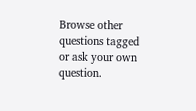Browse other questions tagged or ask your own question.